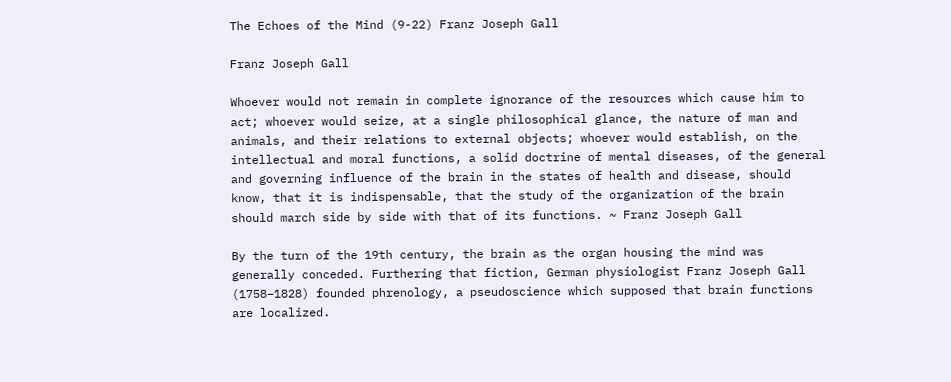The Echoes of the Mind (9-22) Franz Joseph Gall

Franz Joseph Gall

Whoever would not remain in complete ignorance of the resources which cause him to act; whoever would seize, at a single philosophical glance, the nature of man and animals, and their relations to external objects; whoever would establish, on the intellectual and moral functions, a solid doctrine of mental diseases, of the general and governing influence of the brain in the states of health and disease, should know, that it is indispensable, that the study of the organization of the brain should march side by side with that of its functions. ~ Franz Joseph Gall

By the turn of the 19th century, the brain as the organ housing the mind was generally conceded. Furthering that fiction, German physiologist Franz Joseph Gall (1758–1828) founded phrenology, a pseudoscience which supposed that brain functions are localized.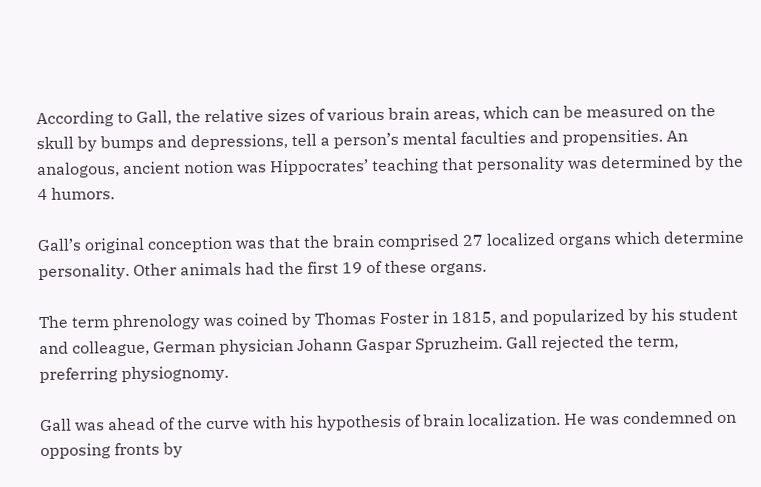According to Gall, the relative sizes of various brain areas, which can be measured on the skull by bumps and depressions, tell a person’s mental faculties and propensities. An analogous, ancient notion was Hippocrates’ teaching that personality was determined by the 4 humors.

Gall’s original conception was that the brain comprised 27 localized organs which determine personality. Other animals had the first 19 of these organs.

The term phrenology was coined by Thomas Foster in 1815, and popularized by his student and colleague, German physician Johann Gaspar Spruzheim. Gall rejected the term, preferring physiognomy.

Gall was ahead of the curve with his hypothesis of brain localization. He was condemned on opposing fronts by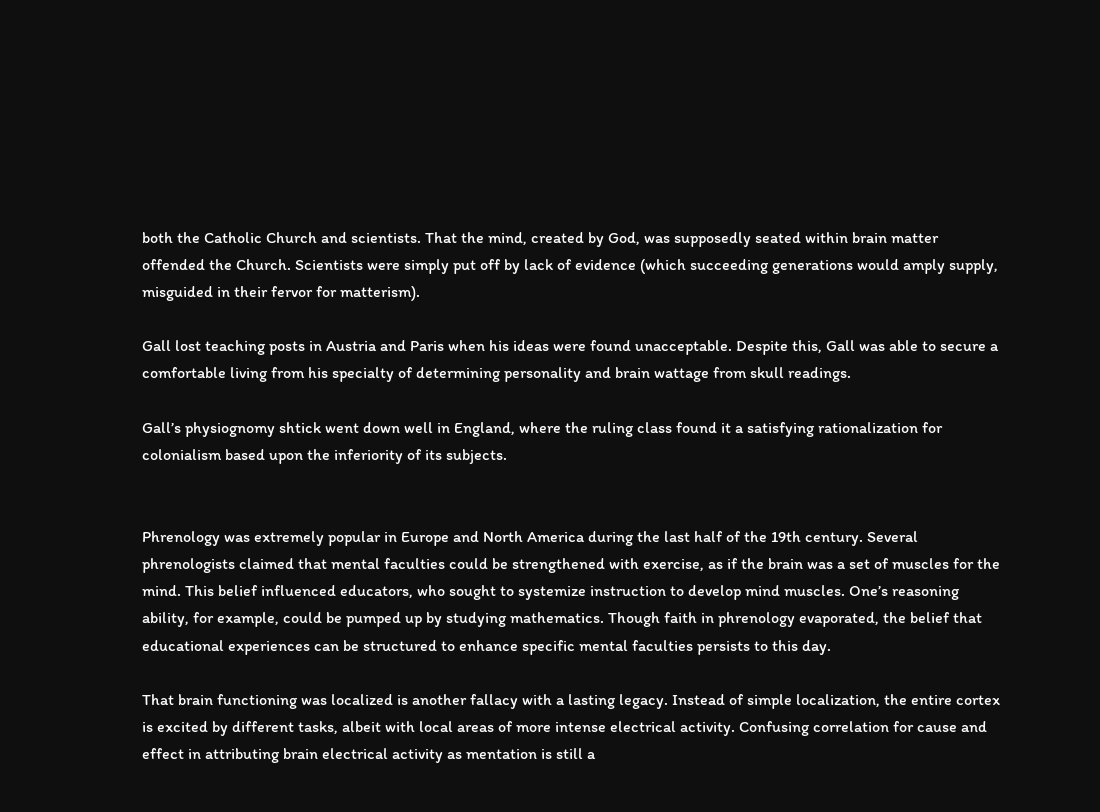both the Catholic Church and scientists. That the mind, created by God, was supposedly seated within brain matter offended the Church. Scientists were simply put off by lack of evidence (which succeeding generations would amply supply, misguided in their fervor for matterism).

Gall lost teaching posts in Austria and Paris when his ideas were found unacceptable. Despite this, Gall was able to secure a comfortable living from his specialty of determining personality and brain wattage from skull readings.

Gall’s physiognomy shtick went down well in England, where the ruling class found it a satisfying rationalization for colonialism based upon the inferiority of its subjects.


Phrenology was extremely popular in Europe and North America during the last half of the 19th century. Several phrenologists claimed that mental faculties could be strengthened with exercise, as if the brain was a set of muscles for the mind. This belief influenced educators, who sought to systemize instruction to develop mind muscles. One’s reasoning ability, for example, could be pumped up by studying mathematics. Though faith in phrenology evaporated, the belief that educational experiences can be structured to enhance specific mental faculties persists to this day.

That brain functioning was localized is another fallacy with a lasting legacy. Instead of simple localization, the entire cortex is excited by different tasks, albeit with local areas of more intense electrical activity. Confusing correlation for cause and effect in attributing brain electrical activity as mentation is still a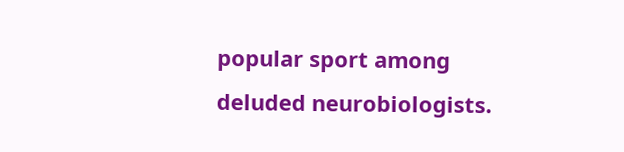popular sport among deluded neurobiologists.